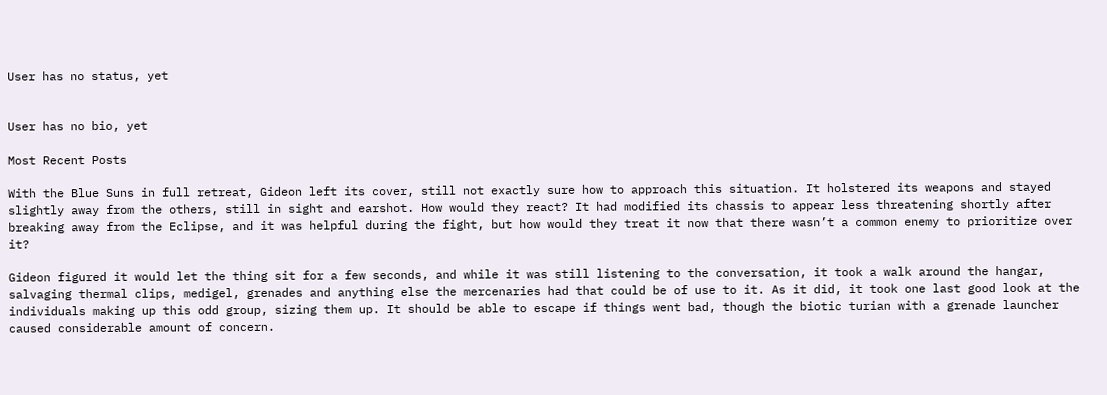User has no status, yet


User has no bio, yet

Most Recent Posts

With the Blue Suns in full retreat, Gideon left its cover, still not exactly sure how to approach this situation. It holstered its weapons and stayed slightly away from the others, still in sight and earshot. How would they react? It had modified its chassis to appear less threatening shortly after breaking away from the Eclipse, and it was helpful during the fight, but how would they treat it now that there wasn’t a common enemy to prioritize over it?

Gideon figured it would let the thing sit for a few seconds, and while it was still listening to the conversation, it took a walk around the hangar, salvaging thermal clips, medigel, grenades and anything else the mercenaries had that could be of use to it. As it did, it took one last good look at the individuals making up this odd group, sizing them up. It should be able to escape if things went bad, though the biotic turian with a grenade launcher caused considerable amount of concern.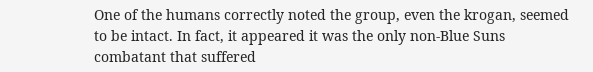One of the humans correctly noted the group, even the krogan, seemed to be intact. In fact, it appeared it was the only non-Blue Suns combatant that suffered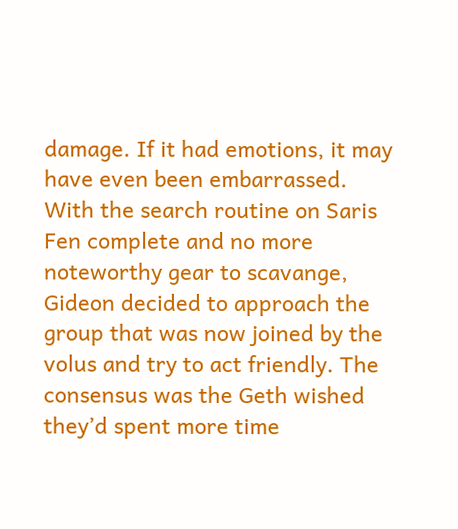damage. If it had emotions, it may have even been embarrassed. With the search routine on Saris Fen complete and no more noteworthy gear to scavange, Gideon decided to approach the group that was now joined by the volus and try to act friendly. The consensus was the Geth wished they’d spent more time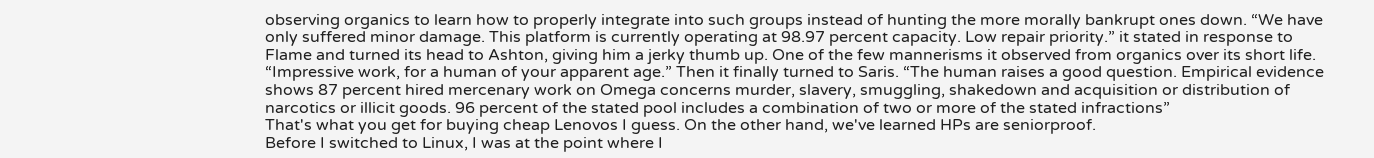observing organics to learn how to properly integrate into such groups instead of hunting the more morally bankrupt ones down. “We have only suffered minor damage. This platform is currently operating at 98.97 percent capacity. Low repair priority.” it stated in response to Flame and turned its head to Ashton, giving him a jerky thumb up. One of the few mannerisms it observed from organics over its short life. “Impressive work, for a human of your apparent age.” Then it finally turned to Saris. “The human raises a good question. Empirical evidence shows 87 percent hired mercenary work on Omega concerns murder, slavery, smuggling, shakedown and acquisition or distribution of narcotics or illicit goods. 96 percent of the stated pool includes a combination of two or more of the stated infractions”
That's what you get for buying cheap Lenovos I guess. On the other hand, we've learned HPs are seniorproof.
Before I switched to Linux, I was at the point where I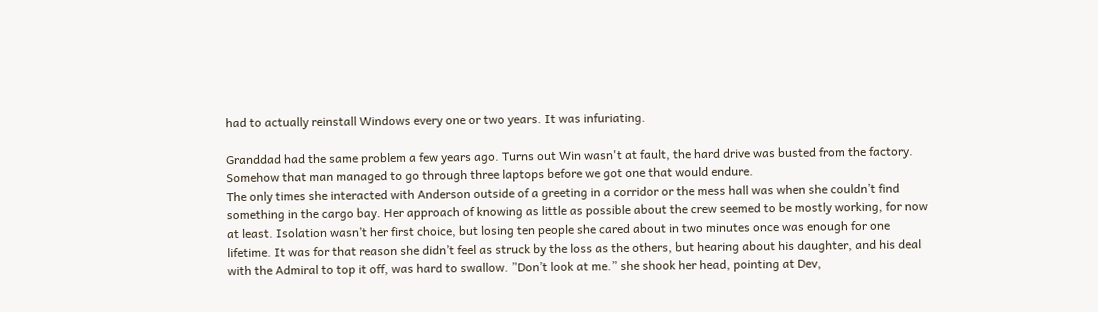had to actually reinstall Windows every one or two years. It was infuriating.

Granddad had the same problem a few years ago. Turns out Win wasn't at fault, the hard drive was busted from the factory. Somehow that man managed to go through three laptops before we got one that would endure.
The only times she interacted with Anderson outside of a greeting in a corridor or the mess hall was when she couldn’t find something in the cargo bay. Her approach of knowing as little as possible about the crew seemed to be mostly working, for now at least. Isolation wasn’t her first choice, but losing ten people she cared about in two minutes once was enough for one lifetime. It was for that reason she didn’t feel as struck by the loss as the others, but hearing about his daughter, and his deal with the Admiral to top it off, was hard to swallow. ”Don’t look at me.” she shook her head, pointing at Dev,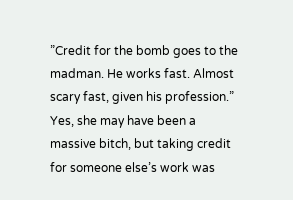”Credit for the bomb goes to the madman. He works fast. Almost scary fast, given his profession.” Yes, she may have been a massive bitch, but taking credit for someone else’s work was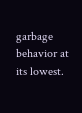garbage behavior at its lowest.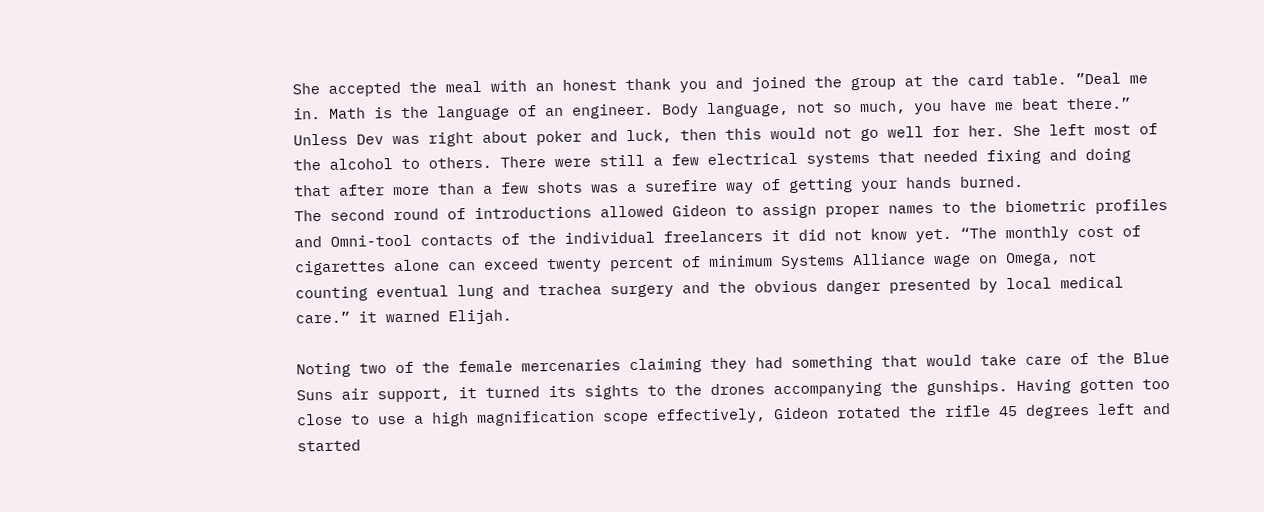She accepted the meal with an honest thank you and joined the group at the card table. ”Deal me in. Math is the language of an engineer. Body language, not so much, you have me beat there.” Unless Dev was right about poker and luck, then this would not go well for her. She left most of the alcohol to others. There were still a few electrical systems that needed fixing and doing that after more than a few shots was a surefire way of getting your hands burned.
The second round of introductions allowed Gideon to assign proper names to the biometric profiles and Omni-tool contacts of the individual freelancers it did not know yet. “The monthly cost of cigarettes alone can exceed twenty percent of minimum Systems Alliance wage on Omega, not counting eventual lung and trachea surgery and the obvious danger presented by local medical care.” it warned Elijah.

Noting two of the female mercenaries claiming they had something that would take care of the Blue Suns air support, it turned its sights to the drones accompanying the gunships. Having gotten too close to use a high magnification scope effectively, Gideon rotated the rifle 45 degrees left and started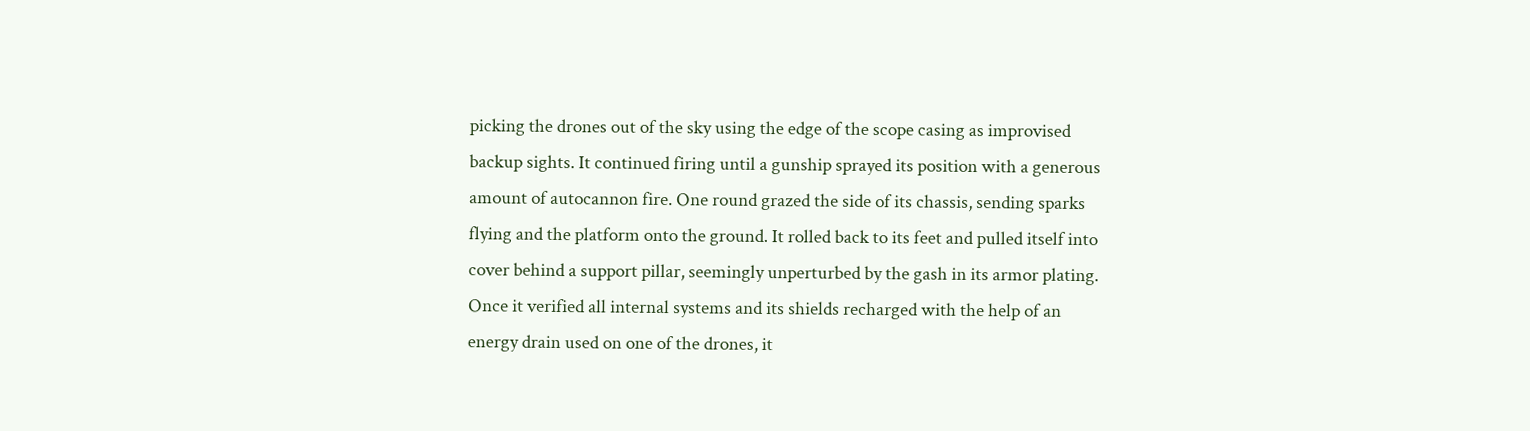picking the drones out of the sky using the edge of the scope casing as improvised backup sights. It continued firing until a gunship sprayed its position with a generous amount of autocannon fire. One round grazed the side of its chassis, sending sparks flying and the platform onto the ground. It rolled back to its feet and pulled itself into cover behind a support pillar, seemingly unperturbed by the gash in its armor plating. Once it verified all internal systems and its shields recharged with the help of an energy drain used on one of the drones, it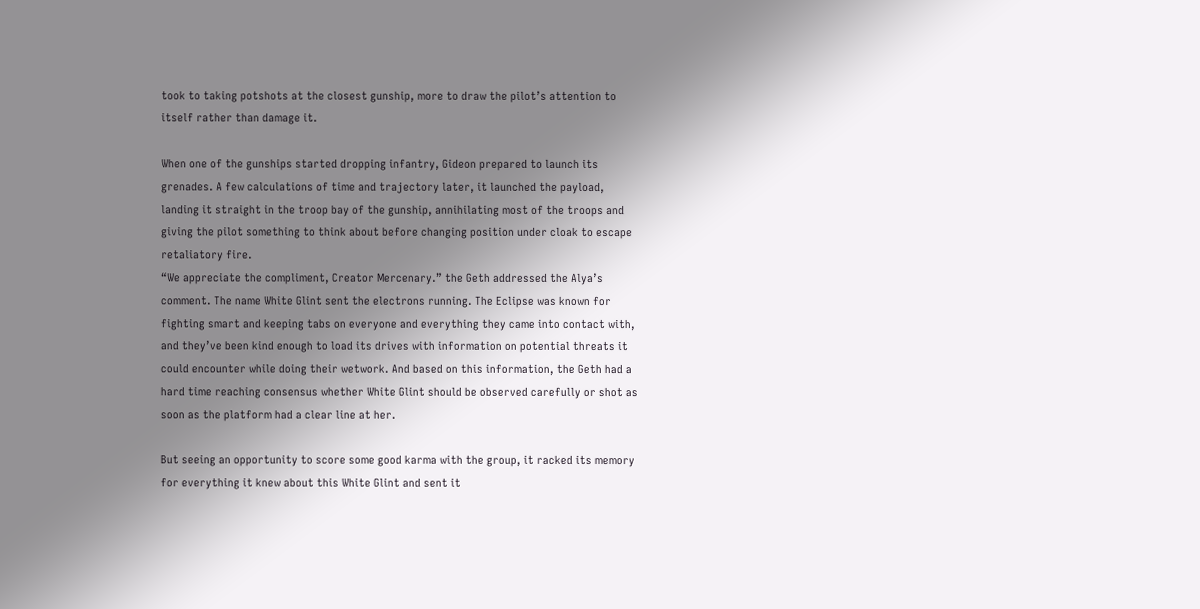took to taking potshots at the closest gunship, more to draw the pilot’s attention to itself rather than damage it.

When one of the gunships started dropping infantry, Gideon prepared to launch its grenades. A few calculations of time and trajectory later, it launched the payload, landing it straight in the troop bay of the gunship, annihilating most of the troops and giving the pilot something to think about before changing position under cloak to escape retaliatory fire.
“We appreciate the compliment, Creator Mercenary.” the Geth addressed the Alya’s comment. The name White Glint sent the electrons running. The Eclipse was known for fighting smart and keeping tabs on everyone and everything they came into contact with, and they’ve been kind enough to load its drives with information on potential threats it could encounter while doing their wetwork. And based on this information, the Geth had a hard time reaching consensus whether White Glint should be observed carefully or shot as soon as the platform had a clear line at her.

But seeing an opportunity to score some good karma with the group, it racked its memory for everything it knew about this White Glint and sent it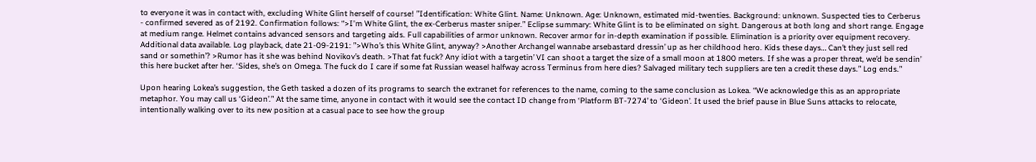to everyone it was in contact with, excluding White Glint herself of course! ”Identification: White Glint. Name: Unknown. Age: Unknown, estimated mid-twenties. Background: unknown. Suspected ties to Cerberus - confirmed severed as of 2192. Confirmation follows: “>I'm White Glint, the ex-Cerberus master sniper.” Eclipse summary: White Glint is to be eliminated on sight. Dangerous at both long and short range. Engage at medium range. Helmet contains advanced sensors and targeting aids. Full capabilities of armor unknown. Recover armor for in-depth examination if possible. Elimination is a priority over equipment recovery. Additional data available. Log playback, date 21-09-2191: ”>Who’s this White Glint, anyway? >Another Archangel wannabe arsebastard dressin’ up as her childhood hero. Kids these days… Can’t they just sell red sand or somethin’? >Rumor has it she was behind Novikov’s death. >That fat fuck? Any idiot with a targetin’ VI can shoot a target the size of a small moon at 1800 meters. If she was a proper threat, we’d be sendin’ this here bucket after her. ‘Sides, she’s on Omega. The fuck do I care if some fat Russian weasel halfway across Terminus from here dies? Salvaged military tech suppliers are ten a credit these days.” Log ends.”

Upon hearing Lokea’s suggestion, the Geth tasked a dozen of its programs to search the extranet for references to the name, coming to the same conclusion as Lokea. “We acknowledge this as an appropriate metaphor. You may call us ‘Gideon’.” At the same time, anyone in contact with it would see the contact ID change from ‘Platform BT-7274’ to ‘Gideon’. It used the brief pause in Blue Suns attacks to relocate, intentionally walking over to its new position at a casual pace to see how the group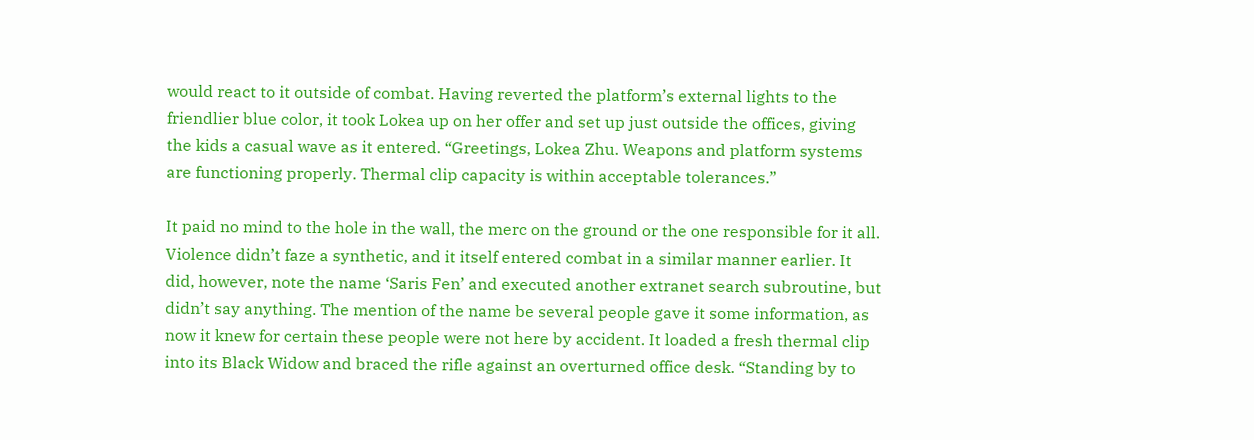would react to it outside of combat. Having reverted the platform’s external lights to the friendlier blue color, it took Lokea up on her offer and set up just outside the offices, giving the kids a casual wave as it entered. “Greetings, Lokea Zhu. Weapons and platform systems are functioning properly. Thermal clip capacity is within acceptable tolerances.”

It paid no mind to the hole in the wall, the merc on the ground or the one responsible for it all. Violence didn’t faze a synthetic, and it itself entered combat in a similar manner earlier. It did, however, note the name ‘Saris Fen’ and executed another extranet search subroutine, but didn’t say anything. The mention of the name be several people gave it some information, as now it knew for certain these people were not here by accident. It loaded a fresh thermal clip into its Black Widow and braced the rifle against an overturned office desk. “Standing by to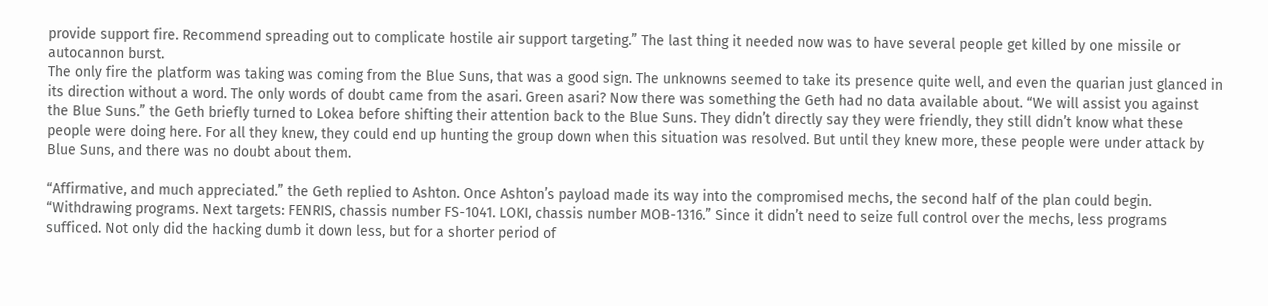provide support fire. Recommend spreading out to complicate hostile air support targeting.” The last thing it needed now was to have several people get killed by one missile or autocannon burst.
The only fire the platform was taking was coming from the Blue Suns, that was a good sign. The unknowns seemed to take its presence quite well, and even the quarian just glanced in its direction without a word. The only words of doubt came from the asari. Green asari? Now there was something the Geth had no data available about. “We will assist you against the Blue Suns.” the Geth briefly turned to Lokea before shifting their attention back to the Blue Suns. They didn’t directly say they were friendly, they still didn’t know what these people were doing here. For all they knew, they could end up hunting the group down when this situation was resolved. But until they knew more, these people were under attack by Blue Suns, and there was no doubt about them.

“Affirmative, and much appreciated.” the Geth replied to Ashton. Once Ashton’s payload made its way into the compromised mechs, the second half of the plan could begin. “Withdrawing programs. Next targets: FENRIS, chassis number FS-1041. LOKI, chassis number MOB-1316.” Since it didn’t need to seize full control over the mechs, less programs sufficed. Not only did the hacking dumb it down less, but for a shorter period of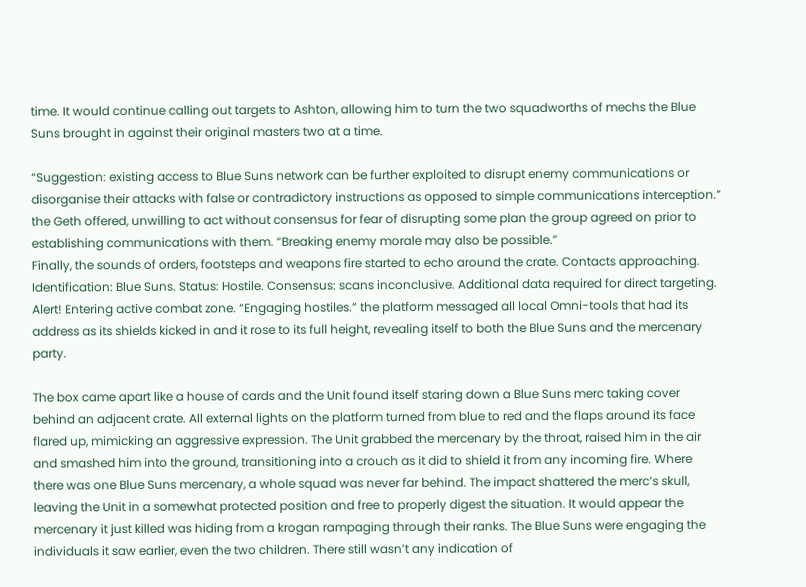time. It would continue calling out targets to Ashton, allowing him to turn the two squadworths of mechs the Blue Suns brought in against their original masters two at a time.

“Suggestion: existing access to Blue Suns network can be further exploited to disrupt enemy communications or disorganise their attacks with false or contradictory instructions as opposed to simple communications interception.” the Geth offered, unwilling to act without consensus for fear of disrupting some plan the group agreed on prior to establishing communications with them. “Breaking enemy morale may also be possible.”
Finally, the sounds of orders, footsteps and weapons fire started to echo around the crate. Contacts approaching. Identification: Blue Suns. Status: Hostile. Consensus: scans inconclusive. Additional data required for direct targeting. Alert! Entering active combat zone. “Engaging hostiles.” the platform messaged all local Omni-tools that had its address as its shields kicked in and it rose to its full height, revealing itself to both the Blue Suns and the mercenary party.

The box came apart like a house of cards and the Unit found itself staring down a Blue Suns merc taking cover behind an adjacent crate. All external lights on the platform turned from blue to red and the flaps around its face flared up, mimicking an aggressive expression. The Unit grabbed the mercenary by the throat, raised him in the air and smashed him into the ground, transitioning into a crouch as it did to shield it from any incoming fire. Where there was one Blue Suns mercenary, a whole squad was never far behind. The impact shattered the merc’s skull, leaving the Unit in a somewhat protected position and free to properly digest the situation. It would appear the mercenary it just killed was hiding from a krogan rampaging through their ranks. The Blue Suns were engaging the individuals it saw earlier, even the two children. There still wasn’t any indication of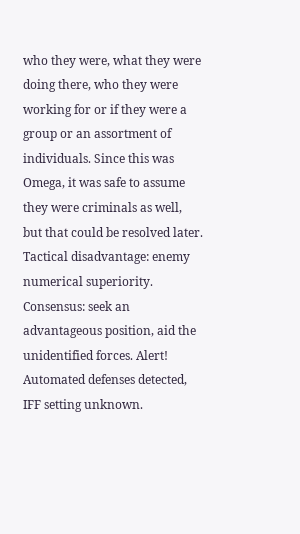who they were, what they were doing there, who they were working for or if they were a group or an assortment of individuals. Since this was Omega, it was safe to assume they were criminals as well, but that could be resolved later. Tactical disadvantage: enemy numerical superiority. Consensus: seek an advantageous position, aid the unidentified forces. Alert! Automated defenses detected, IFF setting unknown.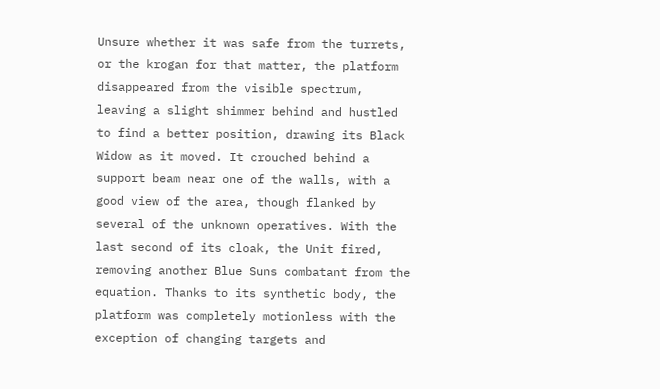Unsure whether it was safe from the turrets, or the krogan for that matter, the platform disappeared from the visible spectrum, leaving a slight shimmer behind and hustled to find a better position, drawing its Black Widow as it moved. It crouched behind a support beam near one of the walls, with a good view of the area, though flanked by several of the unknown operatives. With the last second of its cloak, the Unit fired, removing another Blue Suns combatant from the equation. Thanks to its synthetic body, the platform was completely motionless with the exception of changing targets and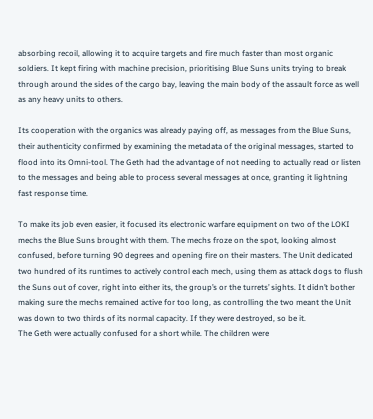absorbing recoil, allowing it to acquire targets and fire much faster than most organic soldiers. It kept firing with machine precision, prioritising Blue Suns units trying to break through around the sides of the cargo bay, leaving the main body of the assault force as well as any heavy units to others.

Its cooperation with the organics was already paying off, as messages from the Blue Suns, their authenticity confirmed by examining the metadata of the original messages, started to flood into its Omni-tool. The Geth had the advantage of not needing to actually read or listen to the messages and being able to process several messages at once, granting it lightning fast response time.

To make its job even easier, it focused its electronic warfare equipment on two of the LOKI mechs the Blue Suns brought with them. The mechs froze on the spot, looking almost confused, before turning 90 degrees and opening fire on their masters. The Unit dedicated two hundred of its runtimes to actively control each mech, using them as attack dogs to flush the Suns out of cover, right into either its, the group’s or the turrets’ sights. It didn’t bother making sure the mechs remained active for too long, as controlling the two meant the Unit was down to two thirds of its normal capacity. If they were destroyed, so be it.
The Geth were actually confused for a short while. The children were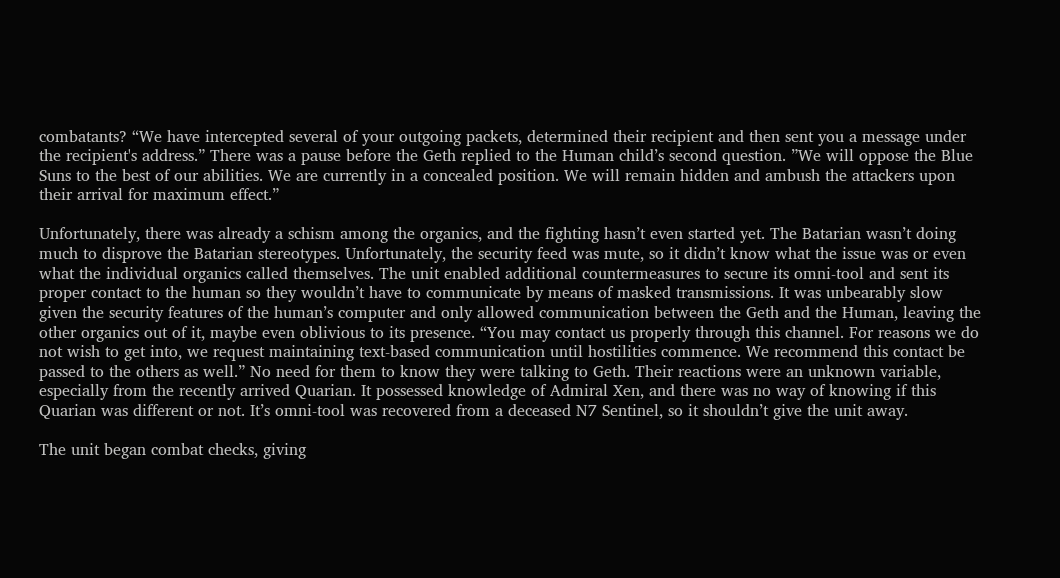combatants? “We have intercepted several of your outgoing packets, determined their recipient and then sent you a message under the recipient's address.” There was a pause before the Geth replied to the Human child’s second question. ”We will oppose the Blue Suns to the best of our abilities. We are currently in a concealed position. We will remain hidden and ambush the attackers upon their arrival for maximum effect.”

Unfortunately, there was already a schism among the organics, and the fighting hasn’t even started yet. The Batarian wasn’t doing much to disprove the Batarian stereotypes. Unfortunately, the security feed was mute, so it didn’t know what the issue was or even what the individual organics called themselves. The unit enabled additional countermeasures to secure its omni-tool and sent its proper contact to the human so they wouldn’t have to communicate by means of masked transmissions. It was unbearably slow given the security features of the human’s computer and only allowed communication between the Geth and the Human, leaving the other organics out of it, maybe even oblivious to its presence. “You may contact us properly through this channel. For reasons we do not wish to get into, we request maintaining text-based communication until hostilities commence. We recommend this contact be passed to the others as well.” No need for them to know they were talking to Geth. Their reactions were an unknown variable, especially from the recently arrived Quarian. It possessed knowledge of Admiral Xen, and there was no way of knowing if this Quarian was different or not. It’s omni-tool was recovered from a deceased N7 Sentinel, so it shouldn’t give the unit away.

The unit began combat checks, giving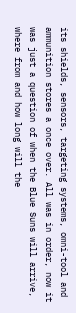its shields, sensors, targeting systems, omni-tool and ammunition stores a once over. All was in order, now it was just a question of when the Blue Suns will arrive, where from and how long will the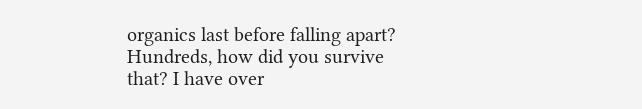organics last before falling apart?
Hundreds, how did you survive that? I have over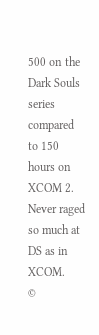500 on the Dark Souls series compared to 150 hours on XCOM 2. Never raged so much at DS as in XCOM.
©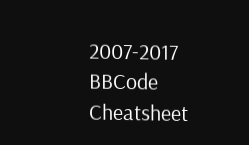2007-2017
BBCode Cheatsheet